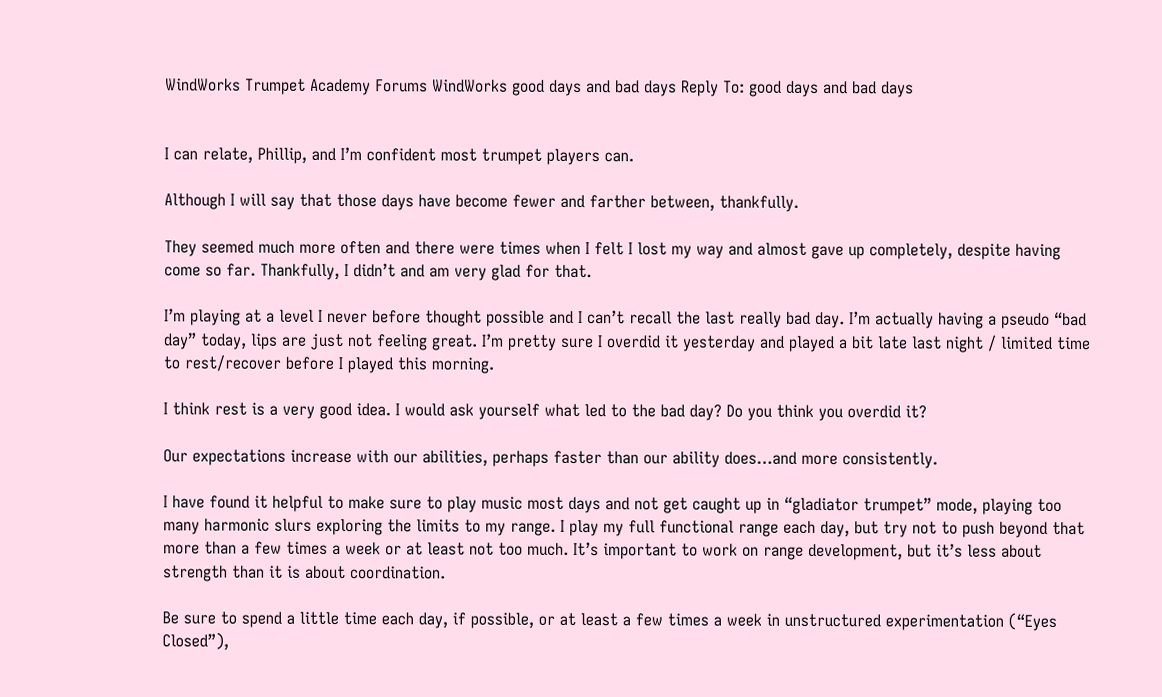WindWorks Trumpet Academy Forums WindWorks good days and bad days Reply To: good days and bad days


I can relate, Phillip, and I’m confident most trumpet players can.

Although I will say that those days have become fewer and farther between, thankfully.

They seemed much more often and there were times when I felt I lost my way and almost gave up completely, despite having come so far. Thankfully, I didn’t and am very glad for that.

I’m playing at a level I never before thought possible and I can’t recall the last really bad day. I’m actually having a pseudo “bad day” today, lips are just not feeling great. I’m pretty sure I overdid it yesterday and played a bit late last night / limited time to rest/recover before I played this morning.

I think rest is a very good idea. I would ask yourself what led to the bad day? Do you think you overdid it?

Our expectations increase with our abilities, perhaps faster than our ability does…and more consistently.

I have found it helpful to make sure to play music most days and not get caught up in “gladiator trumpet” mode, playing too many harmonic slurs exploring the limits to my range. I play my full functional range each day, but try not to push beyond that more than a few times a week or at least not too much. It’s important to work on range development, but it’s less about strength than it is about coordination.

Be sure to spend a little time each day, if possible, or at least a few times a week in unstructured experimentation (“Eyes Closed”),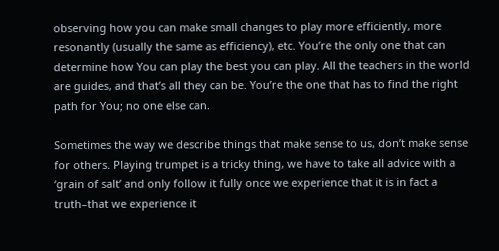observing how you can make small changes to play more efficiently, more resonantly (usually the same as efficiency), etc. You’re the only one that can determine how You can play the best you can play. All the teachers in the world are guides, and that’s all they can be. You’re the one that has to find the right path for You; no one else can.

Sometimes the way we describe things that make sense to us, don’t make sense for others. Playing trumpet is a tricky thing, we have to take all advice with a ‘grain of salt’ and only follow it fully once we experience that it is in fact a truth–that we experience it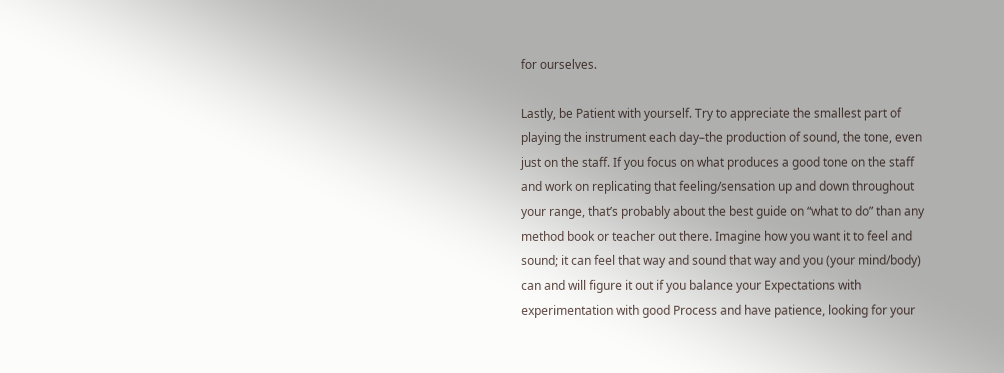for ourselves.

Lastly, be Patient with yourself. Try to appreciate the smallest part of playing the instrument each day–the production of sound, the tone, even just on the staff. If you focus on what produces a good tone on the staff and work on replicating that feeling/sensation up and down throughout your range, that’s probably about the best guide on “what to do” than any method book or teacher out there. Imagine how you want it to feel and sound; it can feel that way and sound that way and you (your mind/body) can and will figure it out if you balance your Expectations with experimentation with good Process and have patience, looking for your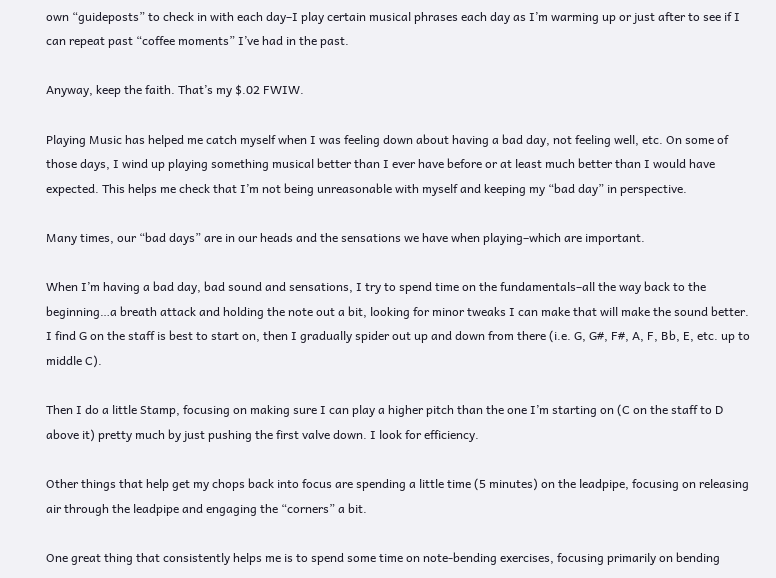own “guideposts” to check in with each day–I play certain musical phrases each day as I’m warming up or just after to see if I can repeat past “coffee moments” I’ve had in the past.

Anyway, keep the faith. That’s my $.02 FWIW.

Playing Music has helped me catch myself when I was feeling down about having a bad day, not feeling well, etc. On some of those days, I wind up playing something musical better than I ever have before or at least much better than I would have expected. This helps me check that I’m not being unreasonable with myself and keeping my “bad day” in perspective.

Many times, our “bad days” are in our heads and the sensations we have when playing–which are important.

When I’m having a bad day, bad sound and sensations, I try to spend time on the fundamentals–all the way back to the beginning…a breath attack and holding the note out a bit, looking for minor tweaks I can make that will make the sound better. I find G on the staff is best to start on, then I gradually spider out up and down from there (i.e. G, G#, F#, A, F, Bb, E, etc. up to middle C).

Then I do a little Stamp, focusing on making sure I can play a higher pitch than the one I’m starting on (C on the staff to D above it) pretty much by just pushing the first valve down. I look for efficiency.

Other things that help get my chops back into focus are spending a little time (5 minutes) on the leadpipe, focusing on releasing air through the leadpipe and engaging the “corners” a bit.

One great thing that consistently helps me is to spend some time on note-bending exercises, focusing primarily on bending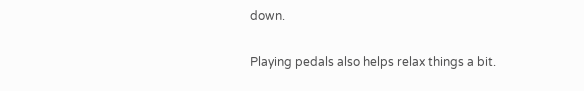down.

Playing pedals also helps relax things a bit.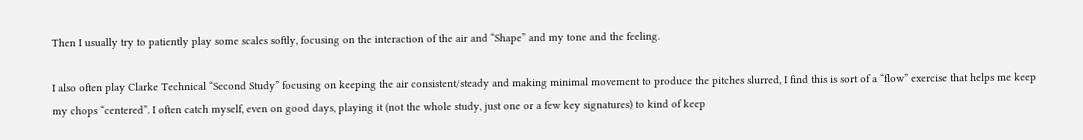Then I usually try to patiently play some scales softly, focusing on the interaction of the air and “Shape” and my tone and the feeling.

I also often play Clarke Technical “Second Study” focusing on keeping the air consistent/steady and making minimal movement to produce the pitches slurred, I find this is sort of a “flow” exercise that helps me keep my chops “centered”. I often catch myself, even on good days, playing it (not the whole study, just one or a few key signatures) to kind of keep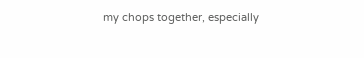my chops together, especially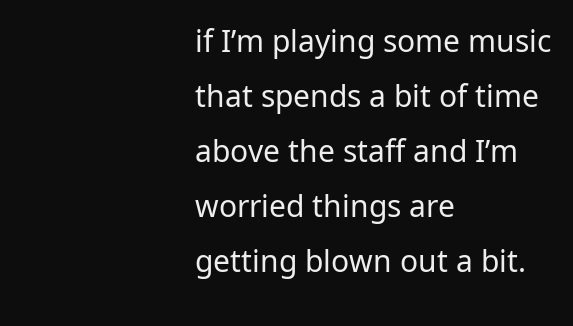if I’m playing some music that spends a bit of time above the staff and I’m worried things are getting blown out a bit.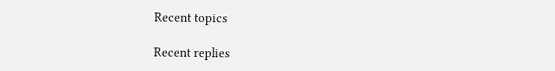Recent topics

Recent replies